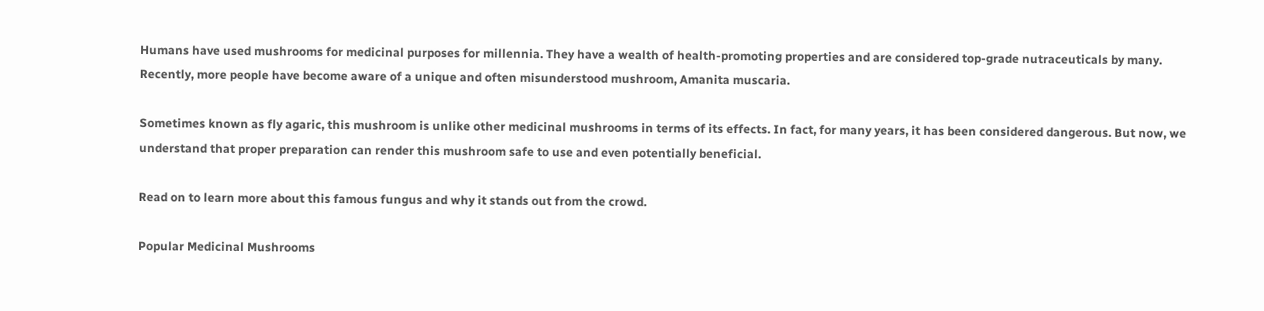Humans have used mushrooms for medicinal purposes for millennia. They have a wealth of health-promoting properties and are considered top-grade nutraceuticals by many. Recently, more people have become aware of a unique and often misunderstood mushroom, Amanita muscaria.

Sometimes known as fly agaric, this mushroom is unlike other medicinal mushrooms in terms of its effects. In fact, for many years, it has been considered dangerous. But now, we understand that proper preparation can render this mushroom safe to use and even potentially beneficial.

Read on to learn more about this famous fungus and why it stands out from the crowd.

Popular Medicinal Mushrooms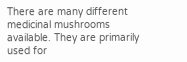There are many different medicinal mushrooms available. They are primarily used for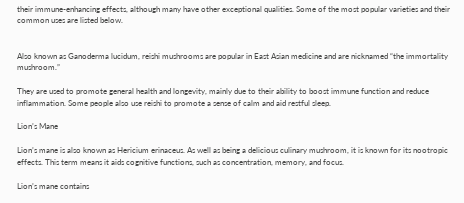their immune-enhancing effects, although many have other exceptional qualities. Some of the most popular varieties and their common uses are listed below.


Also known as Ganoderma lucidum, reishi mushrooms are popular in East Asian medicine and are nicknamed “the immortality mushroom.”

They are used to promote general health and longevity, mainly due to their ability to boost immune function and reduce inflammation. Some people also use reishi to promote a sense of calm and aid restful sleep.

Lion’s Mane

Lion’s mane is also known as Hericium erinaceus. As well as being a delicious culinary mushroom, it is known for its nootropic effects. This term means it aids cognitive functions, such as concentration, memory, and focus.

Lion’s mane contains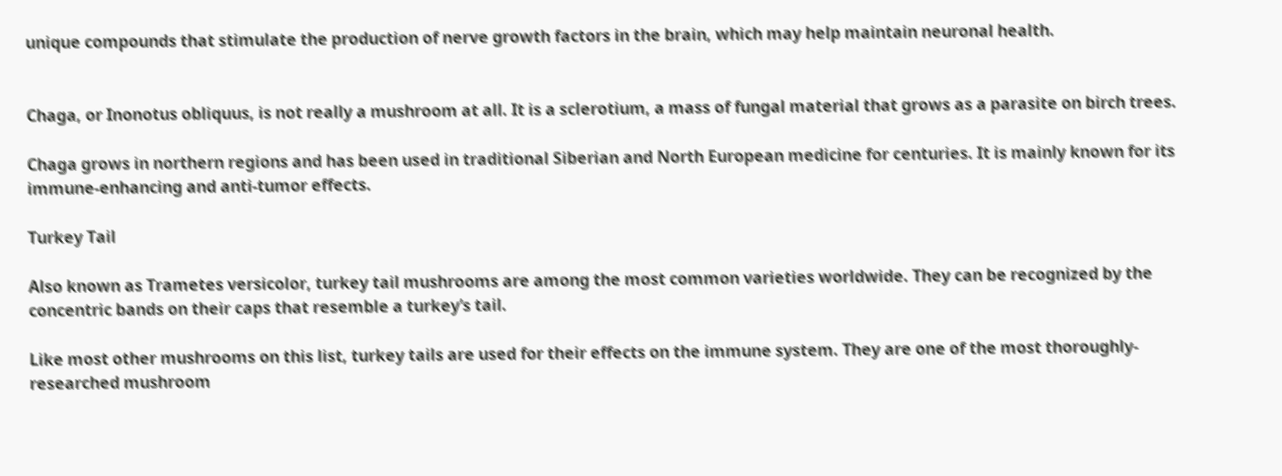unique compounds that stimulate the production of nerve growth factors in the brain, which may help maintain neuronal health.


Chaga, or Inonotus obliquus, is not really a mushroom at all. It is a sclerotium, a mass of fungal material that grows as a parasite on birch trees.

Chaga grows in northern regions and has been used in traditional Siberian and North European medicine for centuries. It is mainly known for its immune-enhancing and anti-tumor effects.

Turkey Tail

Also known as Trametes versicolor, turkey tail mushrooms are among the most common varieties worldwide. They can be recognized by the concentric bands on their caps that resemble a turkey’s tail.

Like most other mushrooms on this list, turkey tails are used for their effects on the immune system. They are one of the most thoroughly-researched mushroom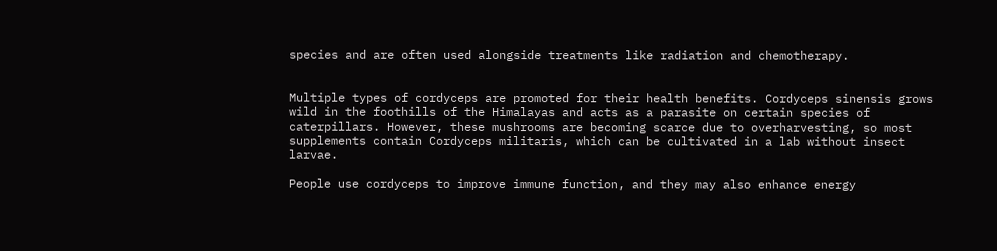species and are often used alongside treatments like radiation and chemotherapy.


Multiple types of cordyceps are promoted for their health benefits. Cordyceps sinensis grows wild in the foothills of the Himalayas and acts as a parasite on certain species of caterpillars. However, these mushrooms are becoming scarce due to overharvesting, so most supplements contain Cordyceps militaris, which can be cultivated in a lab without insect larvae.

People use cordyceps to improve immune function, and they may also enhance energy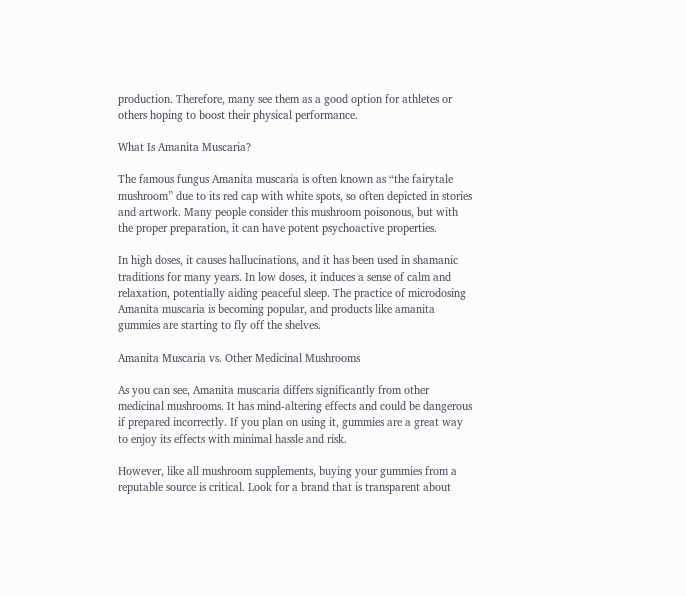production. Therefore, many see them as a good option for athletes or others hoping to boost their physical performance.

What Is Amanita Muscaria?

The famous fungus Amanita muscaria is often known as “the fairytale mushroom” due to its red cap with white spots, so often depicted in stories and artwork. Many people consider this mushroom poisonous, but with the proper preparation, it can have potent psychoactive properties.

In high doses, it causes hallucinations, and it has been used in shamanic traditions for many years. In low doses, it induces a sense of calm and relaxation, potentially aiding peaceful sleep. The practice of microdosing Amanita muscaria is becoming popular, and products like amanita gummies are starting to fly off the shelves.

Amanita Muscaria vs. Other Medicinal Mushrooms

As you can see, Amanita muscaria differs significantly from other medicinal mushrooms. It has mind-altering effects and could be dangerous if prepared incorrectly. If you plan on using it, gummies are a great way to enjoy its effects with minimal hassle and risk.

However, like all mushroom supplements, buying your gummies from a reputable source is critical. Look for a brand that is transparent about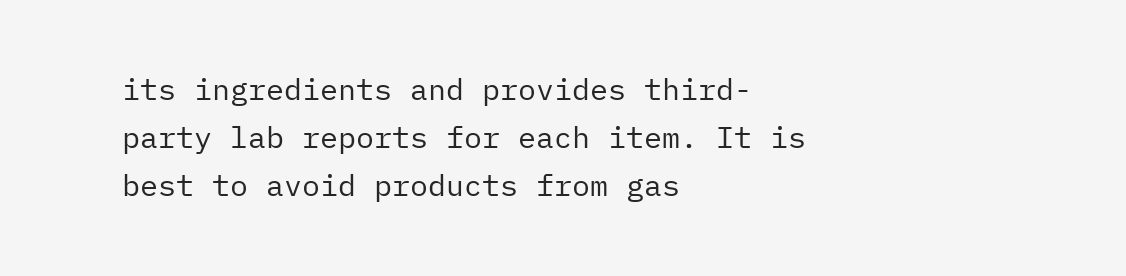its ingredients and provides third-party lab reports for each item. It is best to avoid products from gas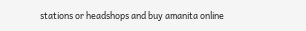stations or headshops and buy amanita online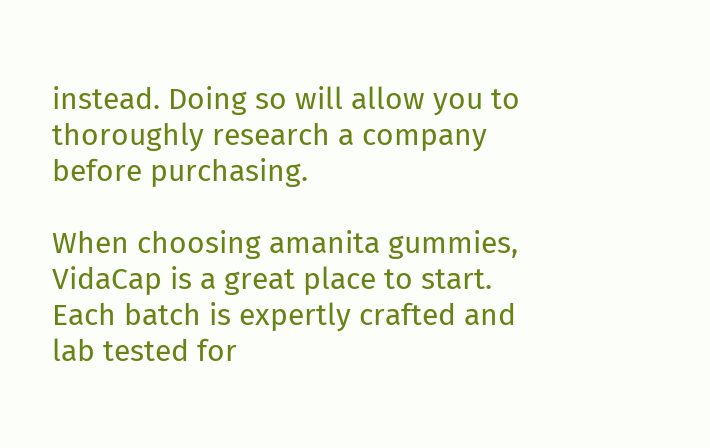instead. Doing so will allow you to thoroughly research a company before purchasing.

When choosing amanita gummies, VidaCap is a great place to start. Each batch is expertly crafted and lab tested for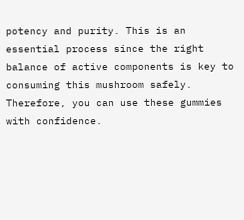potency and purity. This is an essential process since the right balance of active components is key to consuming this mushroom safely. Therefore, you can use these gummies with confidence.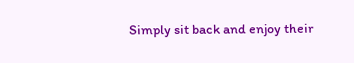Simply sit back and enjoy their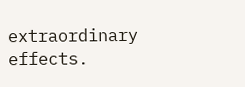extraordinary effects.